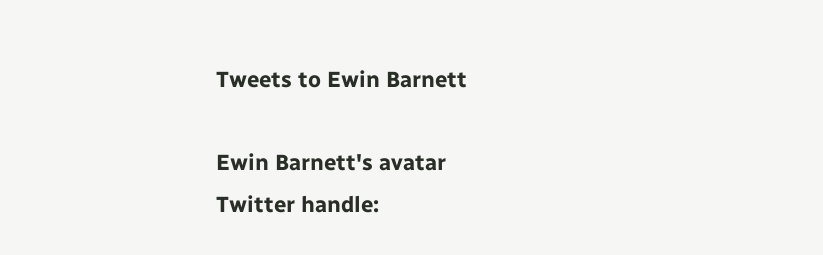Tweets to Ewin Barnett

Ewin Barnett's avatar
Twitter handle: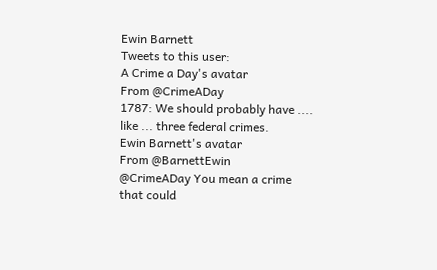Ewin Barnett
Tweets to this user:
A Crime a Day's avatar
From @CrimeADay
1787: We should probably have .... like ... three federal crimes.
Ewin Barnett's avatar
From @BarnettEwin
@CrimeADay You mean a crime that could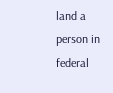land a person in federal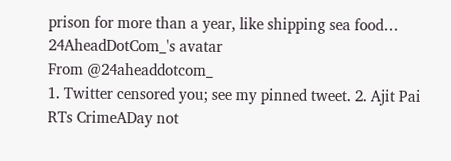prison for more than a year, like shipping sea food…
24AheadDotCom_'s avatar
From @24aheaddotcom_
1. Twitter censored you; see my pinned tweet. 2. Ajit Pai RTs CrimeADay not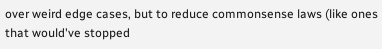over weird edge cases, but to reduce commonsense laws (like ones that would've stopped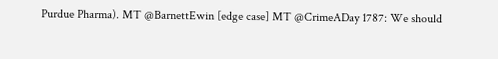Purdue Pharma). MT @BarnettEwin [edge case] MT @CrimeADay 1787: We should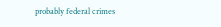probably federal crimes